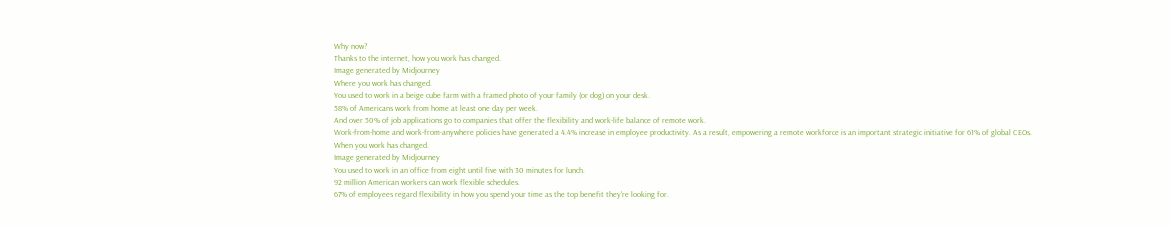Why now?
Thanks to the internet, how you work has changed.
Image generated by Midjourney
Where you work has changed.
You used to work in a beige cube farm with a framed photo of your family (or dog) on your desk.
58% of Americans work from home at least one day per week.
And over 50% of job applications go to companies that offer the flexibility and work-life balance of remote work.
Work-from-home and work-from-anywhere policies have generated a 4.4% increase in employee productivity. As a result, empowering a remote workforce is an important strategic initiative for 61% of global CEOs.
When you work has changed.
Image generated by Midjourney
You used to work in an office from eight until five with 30 minutes for lunch.
92 million American workers can work flexible schedules.
67% of employees regard flexibility in how you spend your time as the top benefit they're looking for.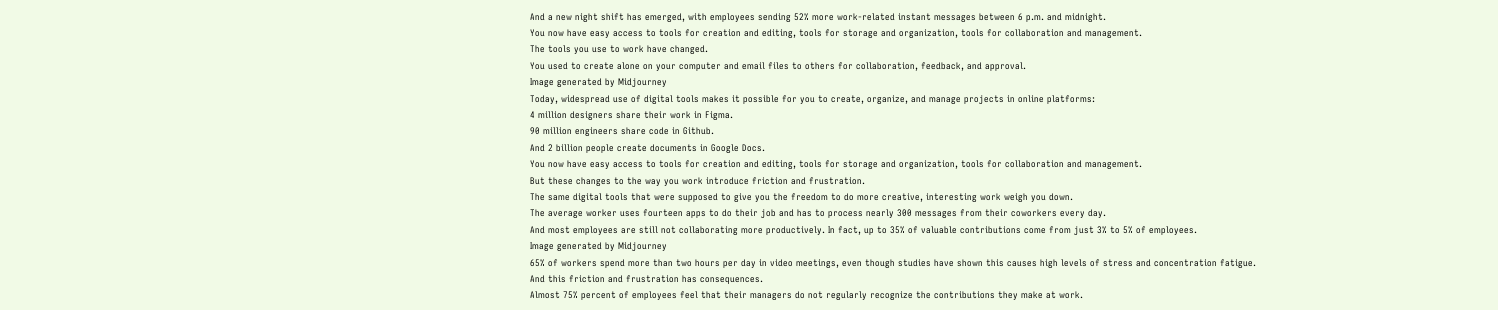And a new night shift has emerged, with employees sending 52% more work-related instant messages between 6 p.m. and midnight.
You now have easy access to tools for creation and editing, tools for storage and organization, tools for collaboration and management.
The tools you use to work have changed.
You used to create alone on your computer and email files to others for collaboration, feedback, and approval.
Image generated by Midjourney
Today, widespread use of digital tools makes it possible for you to create, organize, and manage projects in online platforms:
4 million designers share their work in Figma.
90 million engineers share code in Github.
And 2 billion people create documents in Google Docs.
You now have easy access to tools for creation and editing, tools for storage and organization, tools for collaboration and management.
But these changes to the way you work introduce friction and frustration.
The same digital tools that were supposed to give you the freedom to do more creative, interesting work weigh you down.
The average worker uses fourteen apps to do their job and has to process nearly 300 messages from their coworkers every day.
And most employees are still not collaborating more productively. In fact, up to 35% of valuable contributions come from just 3% to 5% of employees.
Image generated by Midjourney
65% of workers spend more than two hours per day in video meetings, even though studies have shown this causes high levels of stress and concentration fatigue.
And this friction and frustration has consequences.
Almost 75% percent of employees feel that their managers do not regularly recognize the contributions they make at work.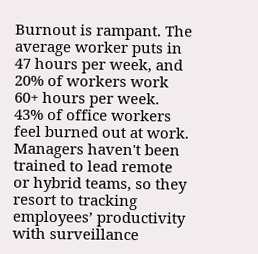Burnout is rampant. The average worker puts in 47 hours per week, and 20% of workers work 60+ hours per week. 43% of office workers feel burned out at work.
Managers haven't been trained to lead remote or hybrid teams, so they resort to tracking employees’ productivity with surveillance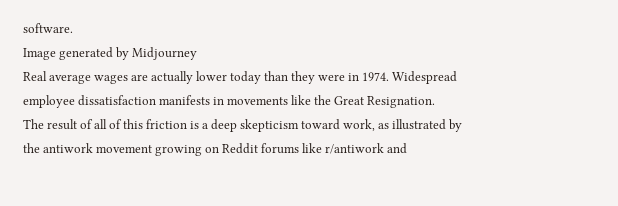software.
Image generated by Midjourney
Real average wages are actually lower today than they were in 1974. Widespread employee dissatisfaction manifests in movements like the Great Resignation.
The result of all of this friction is a deep skepticism toward work, as illustrated by the antiwork movement growing on Reddit forums like r/antiwork and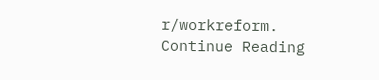r/workreform.
Continue Reading